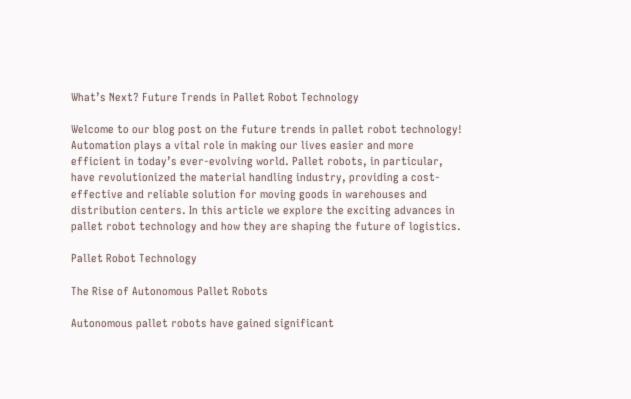What’s Next? Future Trends in Pallet Robot Technology

Welcome to our blog post on the future trends in pallet robot technology! Automation plays a vital role in making our lives easier and more efficient in today’s ever-evolving world. Pallet robots, in particular, have revolutionized the material handling industry, providing a cost-effective and reliable solution for moving goods in warehouses and distribution centers. In this article we explore the exciting advances in pallet robot technology and how they are shaping the future of logistics.

Pallet Robot Technology

The Rise of Autonomous Pallet Robots

Autonomous pallet robots have gained significant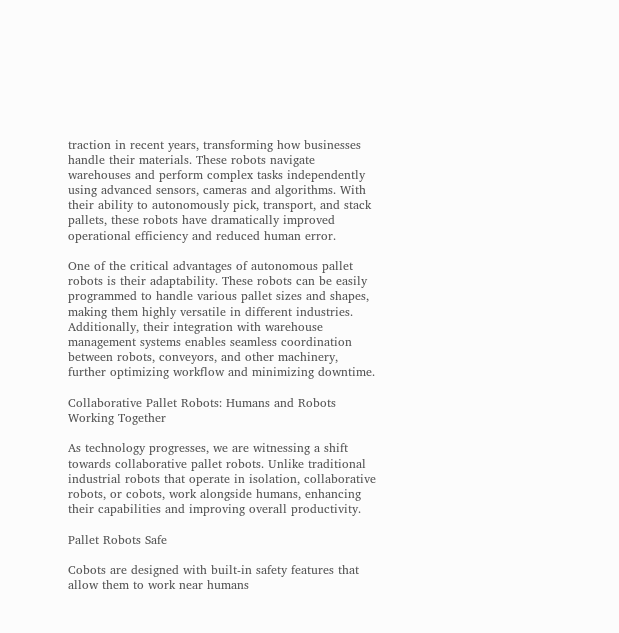traction in recent years, transforming how businesses handle their materials. These robots navigate warehouses and perform complex tasks independently using advanced sensors, cameras and algorithms. With their ability to autonomously pick, transport, and stack pallets, these robots have dramatically improved operational efficiency and reduced human error.

One of the critical advantages of autonomous pallet robots is their adaptability. These robots can be easily programmed to handle various pallet sizes and shapes, making them highly versatile in different industries. Additionally, their integration with warehouse management systems enables seamless coordination between robots, conveyors, and other machinery, further optimizing workflow and minimizing downtime.

Collaborative Pallet Robots: Humans and Robots Working Together

As technology progresses, we are witnessing a shift towards collaborative pallet robots. Unlike traditional industrial robots that operate in isolation, collaborative robots, or cobots, work alongside humans, enhancing their capabilities and improving overall productivity.

Pallet Robots Safe

Cobots are designed with built-in safety features that allow them to work near humans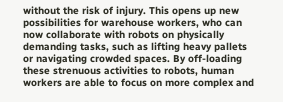without the risk of injury. This opens up new possibilities for warehouse workers, who can now collaborate with robots on physically demanding tasks, such as lifting heavy pallets or navigating crowded spaces. By off-loading these strenuous activities to robots, human workers are able to focus on more complex and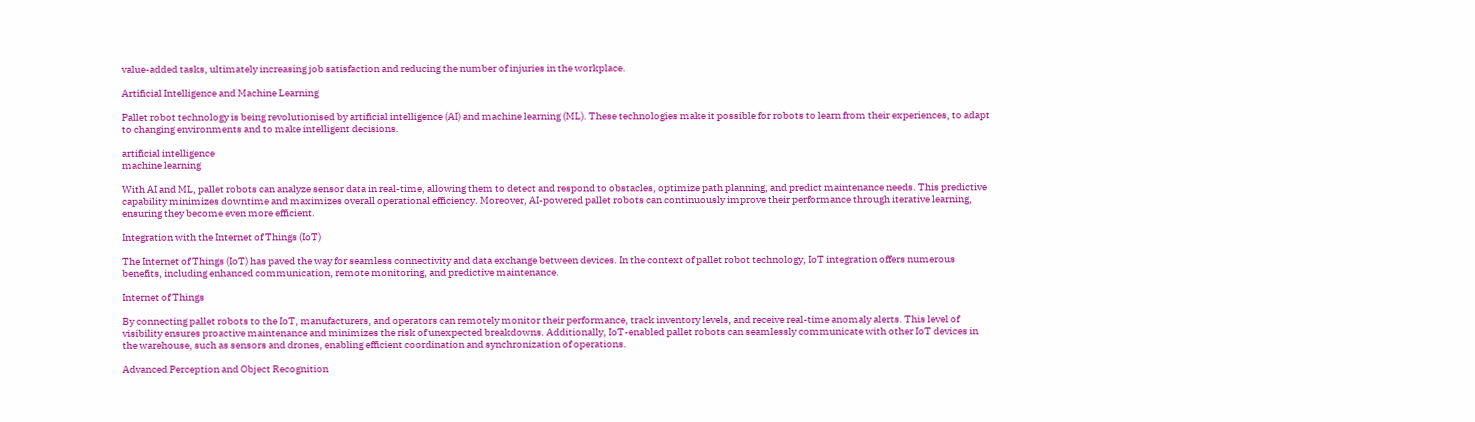value-added tasks, ultimately increasing job satisfaction and reducing the number of injuries in the workplace.

Artificial Intelligence and Machine Learning

Pallet robot technology is being revolutionised by artificial intelligence (AI) and machine learning (ML). These technologies make it possible for robots to learn from their experiences, to adapt to changing environments and to make intelligent decisions.

artificial intelligence
machine learning

With AI and ML, pallet robots can analyze sensor data in real-time, allowing them to detect and respond to obstacles, optimize path planning, and predict maintenance needs. This predictive capability minimizes downtime and maximizes overall operational efficiency. Moreover, AI-powered pallet robots can continuously improve their performance through iterative learning, ensuring they become even more efficient.

Integration with the Internet of Things (IoT)

The Internet of Things (IoT) has paved the way for seamless connectivity and data exchange between devices. In the context of pallet robot technology, IoT integration offers numerous benefits, including enhanced communication, remote monitoring, and predictive maintenance.

Internet of Things

By connecting pallet robots to the IoT, manufacturers, and operators can remotely monitor their performance, track inventory levels, and receive real-time anomaly alerts. This level of visibility ensures proactive maintenance and minimizes the risk of unexpected breakdowns. Additionally, IoT-enabled pallet robots can seamlessly communicate with other IoT devices in the warehouse, such as sensors and drones, enabling efficient coordination and synchronization of operations.

Advanced Perception and Object Recognition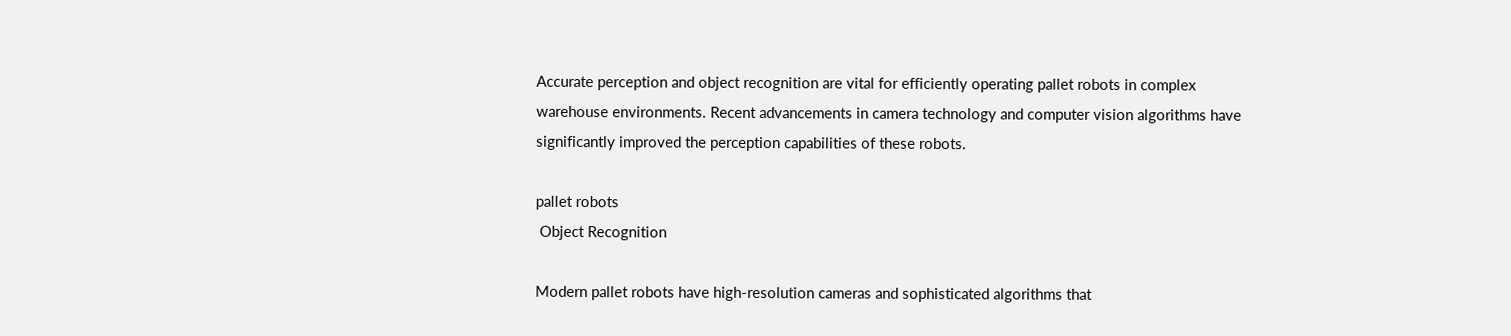Accurate perception and object recognition are vital for efficiently operating pallet robots in complex warehouse environments. Recent advancements in camera technology and computer vision algorithms have significantly improved the perception capabilities of these robots.

pallet robots
 Object Recognition

Modern pallet robots have high-resolution cameras and sophisticated algorithms that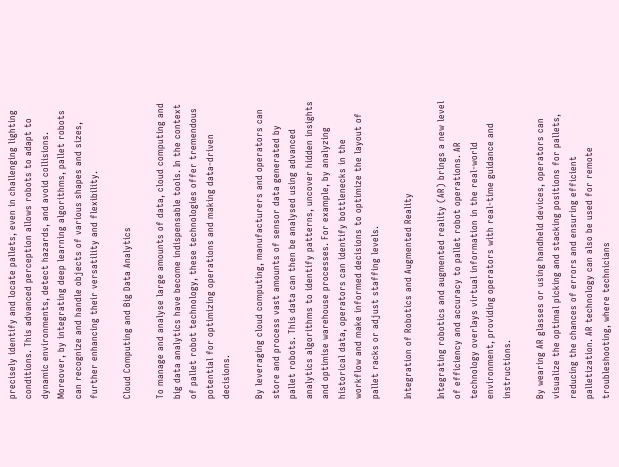precisely identify and locate pallets, even in challenging lighting conditions. This advanced perception allows robots to adapt to dynamic environments, detect hazards, and avoid collisions. Moreover, by integrating deep learning algorithms, pallet robots can recognize and handle objects of various shapes and sizes, further enhancing their versatility and flexibility.

Cloud Computing and Big Data Analytics

To manage and analyse large amounts of data, cloud computing and big data analytics have become indispensable tools. In the context of pallet robot technology, these technologies offer tremendous potential for optimizing operations and making data-driven decisions.

By leveraging cloud computing, manufacturers and operators can store and process vast amounts of sensor data generated by pallet robots. This data can then be analysed using advanced analytics algorithms to identify patterns, uncover hidden insights and optimise warehouse processes. For example, by analyzing historical data, operators can identify bottlenecks in the workflow and make informed decisions to optimize the layout of pallet racks or adjust staffing levels.

Integration of Robotics and Augmented Reality

Integrating robotics and augmented reality (AR) brings a new level of efficiency and accuracy to pallet robot operations. AR technology overlays virtual information in the real-world environment, providing operators with real-time guidance and instructions.

By wearing AR glasses or using handheld devices, operators can visualize the optimal picking and stacking positions for pallets, reducing the chances of errors and ensuring efficient palletization. AR technology can also be used for remote troubleshooting, where technicians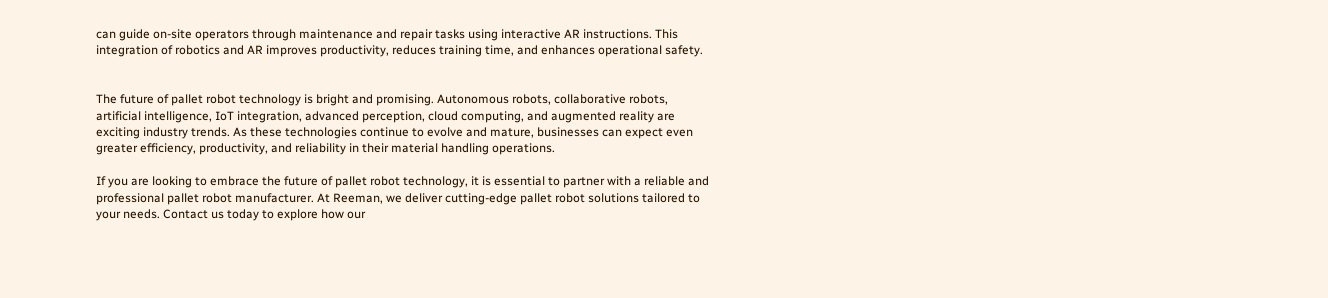can guide on-site operators through maintenance and repair tasks using interactive AR instructions. This integration of robotics and AR improves productivity, reduces training time, and enhances operational safety.


The future of pallet robot technology is bright and promising. Autonomous robots, collaborative robots, artificial intelligence, IoT integration, advanced perception, cloud computing, and augmented reality are exciting industry trends. As these technologies continue to evolve and mature, businesses can expect even greater efficiency, productivity, and reliability in their material handling operations.

If you are looking to embrace the future of pallet robot technology, it is essential to partner with a reliable and professional pallet robot manufacturer. At Reeman, we deliver cutting-edge pallet robot solutions tailored to your needs. Contact us today to explore how our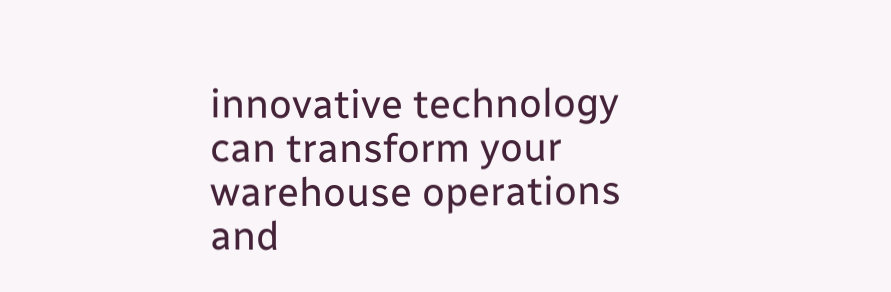innovative technology can transform your warehouse operations and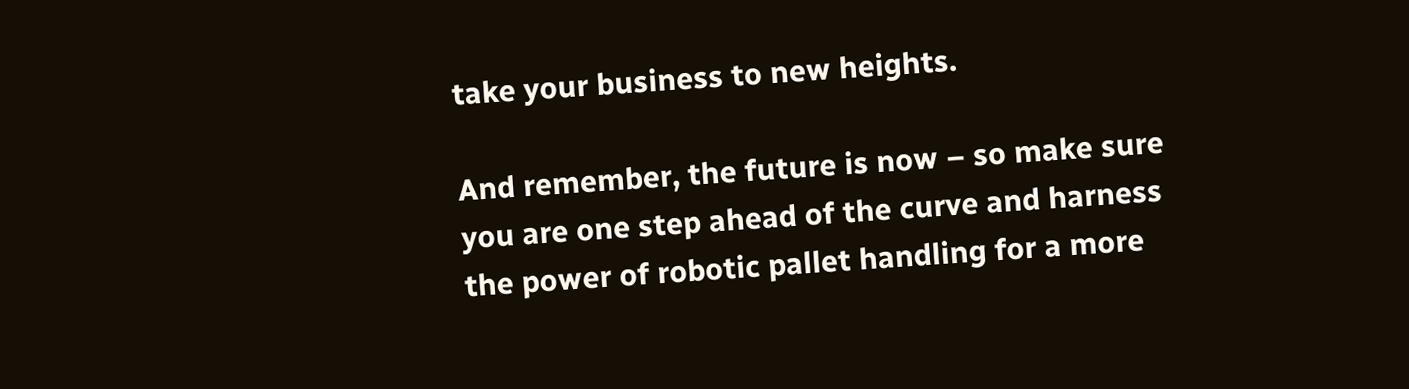take your business to new heights.

And remember, the future is now – so make sure you are one step ahead of the curve and harness the power of robotic pallet handling for a more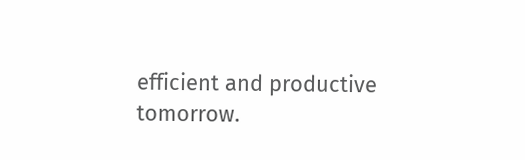efficient and productive tomorrow.